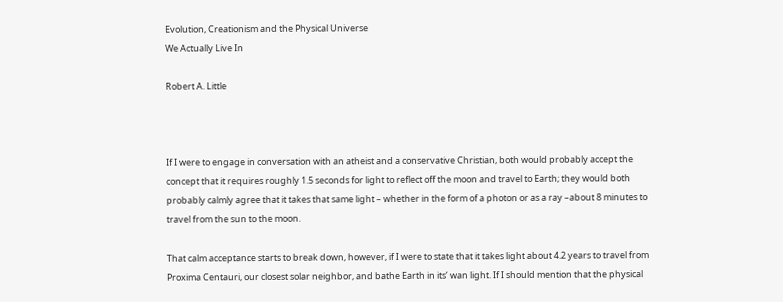Evolution, Creationism and the Physical Universe
We Actually Live In

Robert A. Little



If I were to engage in conversation with an atheist and a conservative Christian, both would probably accept the concept that it requires roughly 1.5 seconds for light to reflect off the moon and travel to Earth; they would both probably calmly agree that it takes that same light – whether in the form of a photon or as a ray –about 8 minutes to travel from the sun to the moon.

That calm acceptance starts to break down, however, if I were to state that it takes light about 4.2 years to travel from Proxima Centauri, our closest solar neighbor, and bathe Earth in its’ wan light. If I should mention that the physical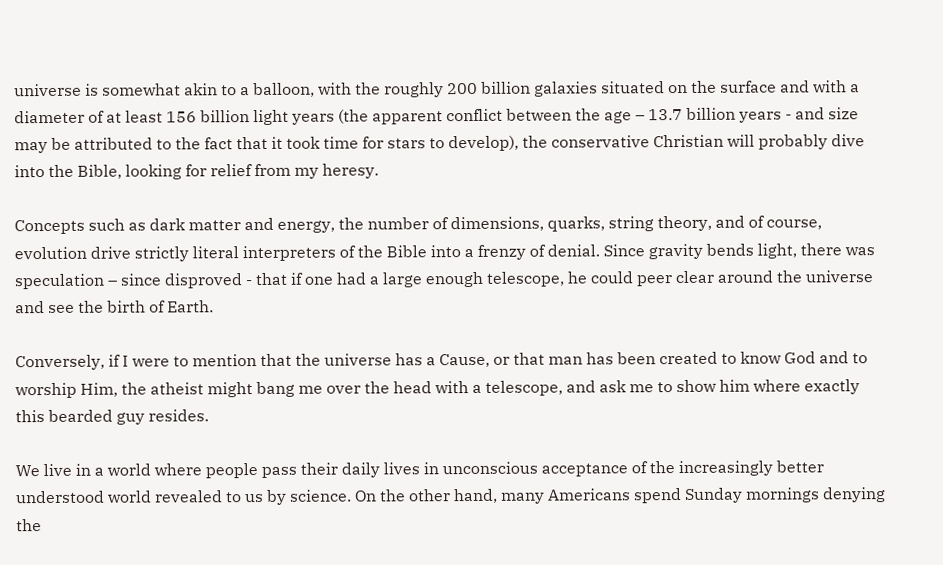universe is somewhat akin to a balloon, with the roughly 200 billion galaxies situated on the surface and with a diameter of at least 156 billion light years (the apparent conflict between the age – 13.7 billion years - and size may be attributed to the fact that it took time for stars to develop), the conservative Christian will probably dive into the Bible, looking for relief from my heresy.

Concepts such as dark matter and energy, the number of dimensions, quarks, string theory, and of course, evolution drive strictly literal interpreters of the Bible into a frenzy of denial. Since gravity bends light, there was speculation – since disproved - that if one had a large enough telescope, he could peer clear around the universe and see the birth of Earth.

Conversely, if I were to mention that the universe has a Cause, or that man has been created to know God and to worship Him, the atheist might bang me over the head with a telescope, and ask me to show him where exactly this bearded guy resides.

We live in a world where people pass their daily lives in unconscious acceptance of the increasingly better understood world revealed to us by science. On the other hand, many Americans spend Sunday mornings denying the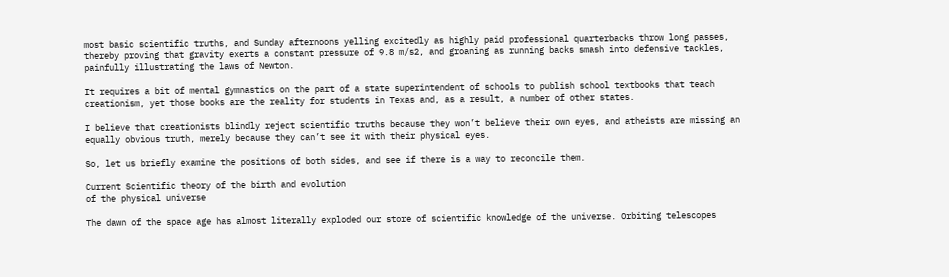most basic scientific truths, and Sunday afternoons yelling excitedly as highly paid professional quarterbacks throw long passes, thereby proving that gravity exerts a constant pressure of 9.8 m/s2, and groaning as running backs smash into defensive tackles, painfully illustrating the laws of Newton.

It requires a bit of mental gymnastics on the part of a state superintendent of schools to publish school textbooks that teach creationism, yet those books are the reality for students in Texas and, as a result, a number of other states.

I believe that creationists blindly reject scientific truths because they won’t believe their own eyes, and atheists are missing an equally obvious truth, merely because they can’t see it with their physical eyes.

So, let us briefly examine the positions of both sides, and see if there is a way to reconcile them.

Current Scientific theory of the birth and evolution
of the physical universe

The dawn of the space age has almost literally exploded our store of scientific knowledge of the universe. Orbiting telescopes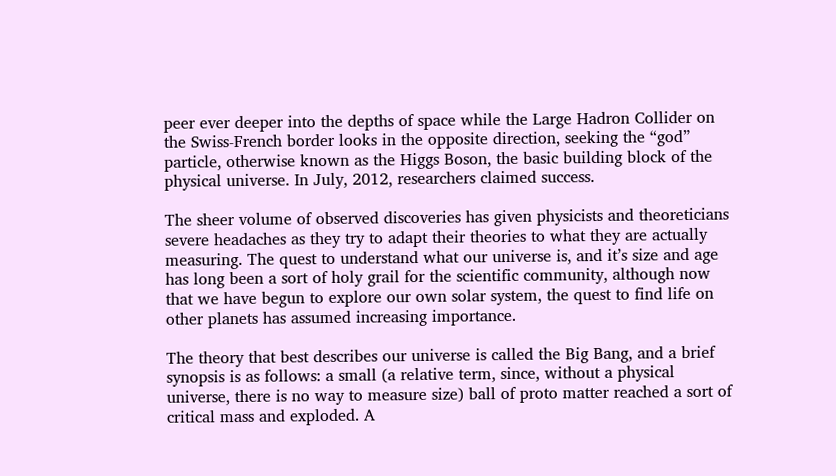peer ever deeper into the depths of space while the Large Hadron Collider on the Swiss-French border looks in the opposite direction, seeking the “god” particle, otherwise known as the Higgs Boson, the basic building block of the physical universe. In July, 2012, researchers claimed success.

The sheer volume of observed discoveries has given physicists and theoreticians severe headaches as they try to adapt their theories to what they are actually measuring. The quest to understand what our universe is, and it’s size and age has long been a sort of holy grail for the scientific community, although now that we have begun to explore our own solar system, the quest to find life on other planets has assumed increasing importance.

The theory that best describes our universe is called the Big Bang, and a brief synopsis is as follows: a small (a relative term, since, without a physical universe, there is no way to measure size) ball of proto matter reached a sort of critical mass and exploded. A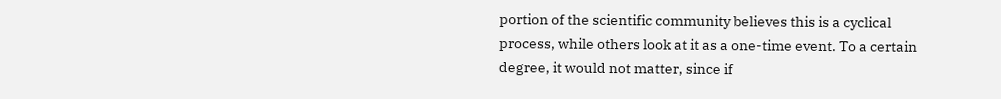portion of the scientific community believes this is a cyclical process, while others look at it as a one-time event. To a certain degree, it would not matter, since if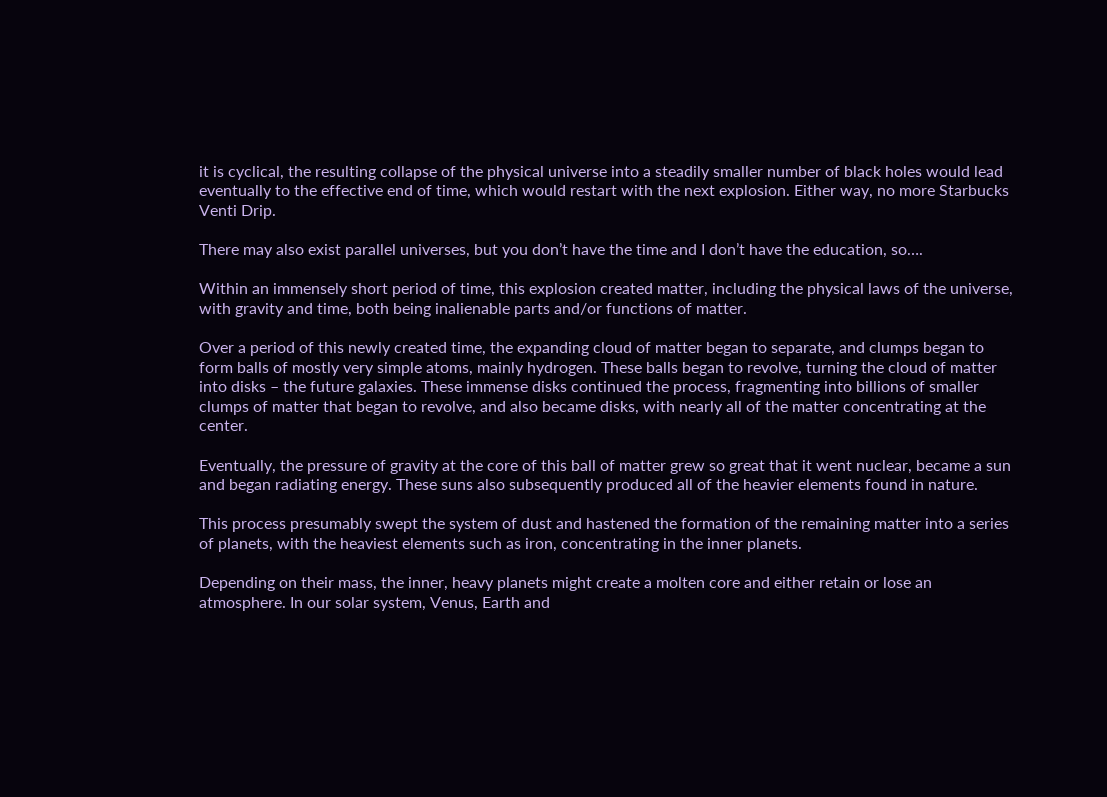it is cyclical, the resulting collapse of the physical universe into a steadily smaller number of black holes would lead eventually to the effective end of time, which would restart with the next explosion. Either way, no more Starbucks Venti Drip.

There may also exist parallel universes, but you don’t have the time and I don’t have the education, so….

Within an immensely short period of time, this explosion created matter, including the physical laws of the universe, with gravity and time, both being inalienable parts and/or functions of matter.

Over a period of this newly created time, the expanding cloud of matter began to separate, and clumps began to form balls of mostly very simple atoms, mainly hydrogen. These balls began to revolve, turning the cloud of matter into disks – the future galaxies. These immense disks continued the process, fragmenting into billions of smaller clumps of matter that began to revolve, and also became disks, with nearly all of the matter concentrating at the center.

Eventually, the pressure of gravity at the core of this ball of matter grew so great that it went nuclear, became a sun and began radiating energy. These suns also subsequently produced all of the heavier elements found in nature.

This process presumably swept the system of dust and hastened the formation of the remaining matter into a series of planets, with the heaviest elements such as iron, concentrating in the inner planets.

Depending on their mass, the inner, heavy planets might create a molten core and either retain or lose an atmosphere. In our solar system, Venus, Earth and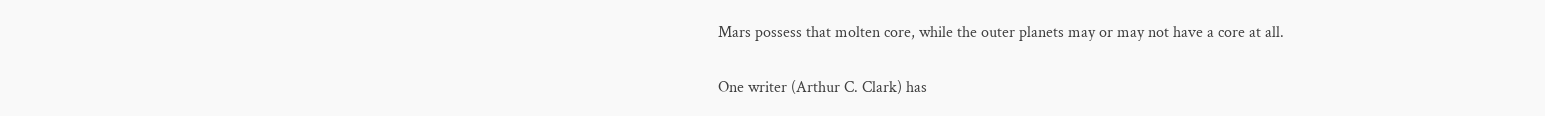Mars possess that molten core, while the outer planets may or may not have a core at all.

One writer (Arthur C. Clark) has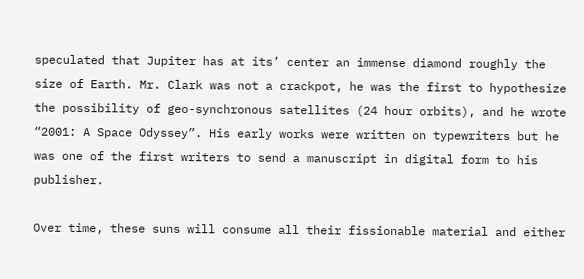speculated that Jupiter has at its’ center an immense diamond roughly the size of Earth. Mr. Clark was not a crackpot, he was the first to hypothesize the possibility of geo-synchronous satellites (24 hour orbits), and he wrote “2001: A Space Odyssey”. His early works were written on typewriters but he was one of the first writers to send a manuscript in digital form to his publisher.

Over time, these suns will consume all their fissionable material and either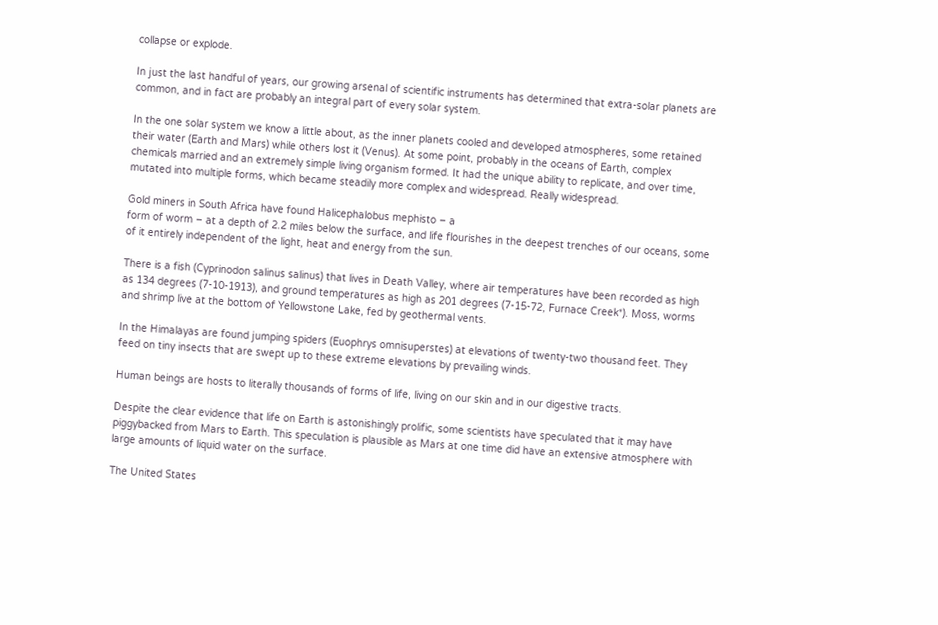collapse or explode.

In just the last handful of years, our growing arsenal of scientific instruments has determined that extra-solar planets are common, and in fact are probably an integral part of every solar system.

In the one solar system we know a little about, as the inner planets cooled and developed atmospheres, some retained their water (Earth and Mars) while others lost it (Venus). At some point, probably in the oceans of Earth, complex chemicals married and an extremely simple living organism formed. It had the unique ability to replicate, and over time, mutated into multiple forms, which became steadily more complex and widespread. Really widespread.

Gold miners in South Africa have found Halicephalobus mephisto – a
form of worm – at a depth of 2.2 miles below the surface, and life flourishes in the deepest trenches of our oceans, some of it entirely independent of the light, heat and energy from the sun.

There is a fish (Cyprinodon salinus salinus) that lives in Death Valley, where air temperatures have been recorded as high as 134 degrees (7-10-1913), and ground temperatures as high as 201 degrees (7-15-72, Furnace Creek*). Moss, worms and shrimp live at the bottom of Yellowstone Lake, fed by geothermal vents.

In the Himalayas are found jumping spiders (Euophrys omnisuperstes) at elevations of twenty-two thousand feet. They feed on tiny insects that are swept up to these extreme elevations by prevailing winds.

Human beings are hosts to literally thousands of forms of life, living on our skin and in our digestive tracts.

Despite the clear evidence that life on Earth is astonishingly prolific, some scientists have speculated that it may have piggybacked from Mars to Earth. This speculation is plausible as Mars at one time did have an extensive atmosphere with large amounts of liquid water on the surface.

The United States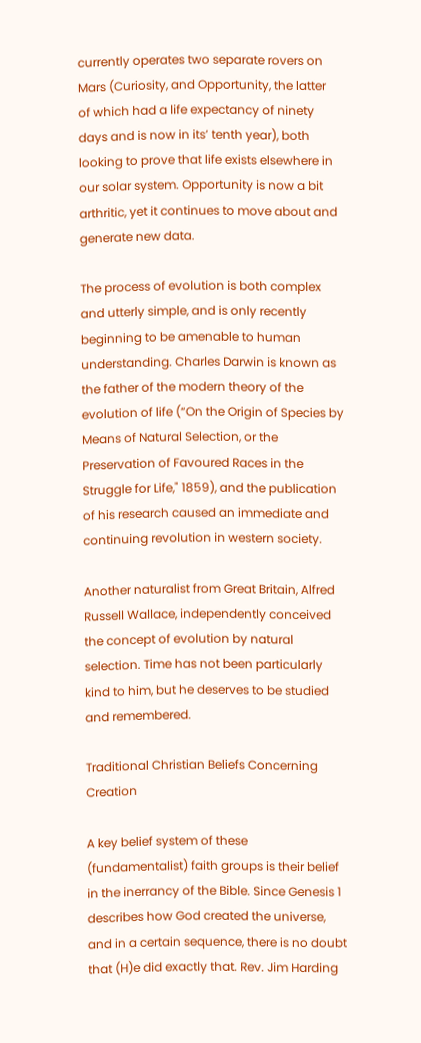currently operates two separate rovers on Mars (Curiosity, and Opportunity, the latter of which had a life expectancy of ninety days and is now in its’ tenth year), both looking to prove that life exists elsewhere in our solar system. Opportunity is now a bit arthritic, yet it continues to move about and generate new data.

The process of evolution is both complex and utterly simple, and is only recently beginning to be amenable to human understanding. Charles Darwin is known as the father of the modern theory of the evolution of life (“On the Origin of Species by Means of Natural Selection, or the Preservation of Favoured Races in the Struggle for Life," 1859), and the publication of his research caused an immediate and continuing revolution in western society.

Another naturalist from Great Britain, Alfred Russell Wallace, independently conceived the concept of evolution by natural selection. Time has not been particularly kind to him, but he deserves to be studied and remembered.

Traditional Christian Beliefs Concerning Creation

A key belief system of these (fundamentalist) faith groups is their belief in the inerrancy of the Bible. Since Genesis 1 describes how God created the universe, and in a certain sequence, there is no doubt that (H)e did exactly that. Rev. Jim Harding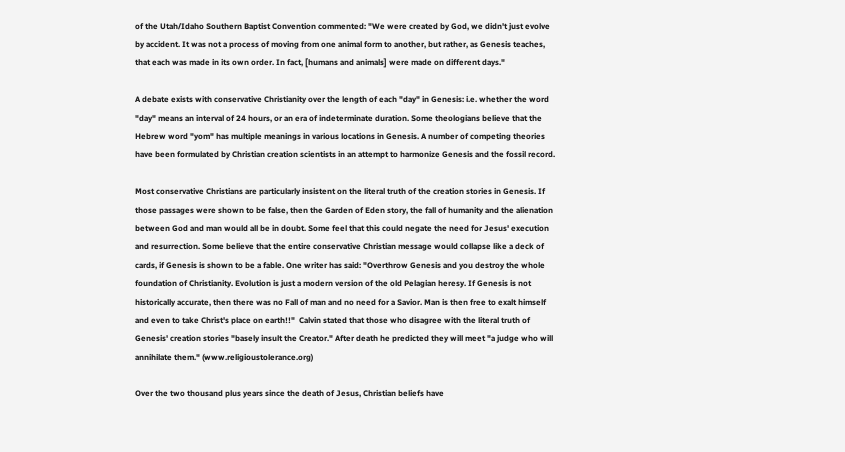of the Utah/Idaho Southern Baptist Convention commented: "We were created by God, we didn't just evolve by accident. It was not a process of moving from one animal form to another, but rather, as Genesis teaches, that each was made in its own order. In fact, [humans and animals] were made on different days."

A debate exists with conservative Christianity over the length of each "day" in Genesis: i.e. whether the word "day" means an interval of 24 hours, or an era of indeterminate duration. Some theologians believe that the Hebrew word "yom" has multiple meanings in various locations in Genesis. A number of competing theories have been formulated by Christian creation scientists in an attempt to harmonize Genesis and the fossil record.

Most conservative Christians are particularly insistent on the literal truth of the creation stories in Genesis. If those passages were shown to be false, then the Garden of Eden story, the fall of humanity and the alienation between God and man would all be in doubt. Some feel that this could negate the need for Jesus' execution and resurrection. Some believe that the entire conservative Christian message would collapse like a deck of cards, if Genesis is shown to be a fable. One writer has said: "Overthrow Genesis and you destroy the whole foundation of Christianity. Evolution is just a modern version of the old Pelagian heresy. If Genesis is not historically accurate, then there was no Fall of man and no need for a Savior. Man is then free to exalt himself and even to take Christ's place on earth!!"  Calvin stated that those who disagree with the literal truth of Genesis' creation stories "basely insult the Creator." After death he predicted they will meet "a judge who will annihilate them." (www.religioustolerance.org)

Over the two thousand plus years since the death of Jesus, Christian beliefs have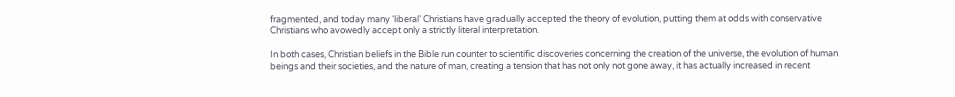fragmented, and today many ‘liberal’ Christians have gradually accepted the theory of evolution, putting them at odds with conservative Christians who avowedly accept only a strictly literal interpretation.

In both cases, Christian beliefs in the Bible run counter to scientific discoveries concerning the creation of the universe, the evolution of human beings and their societies, and the nature of man, creating a tension that has not only not gone away, it has actually increased in recent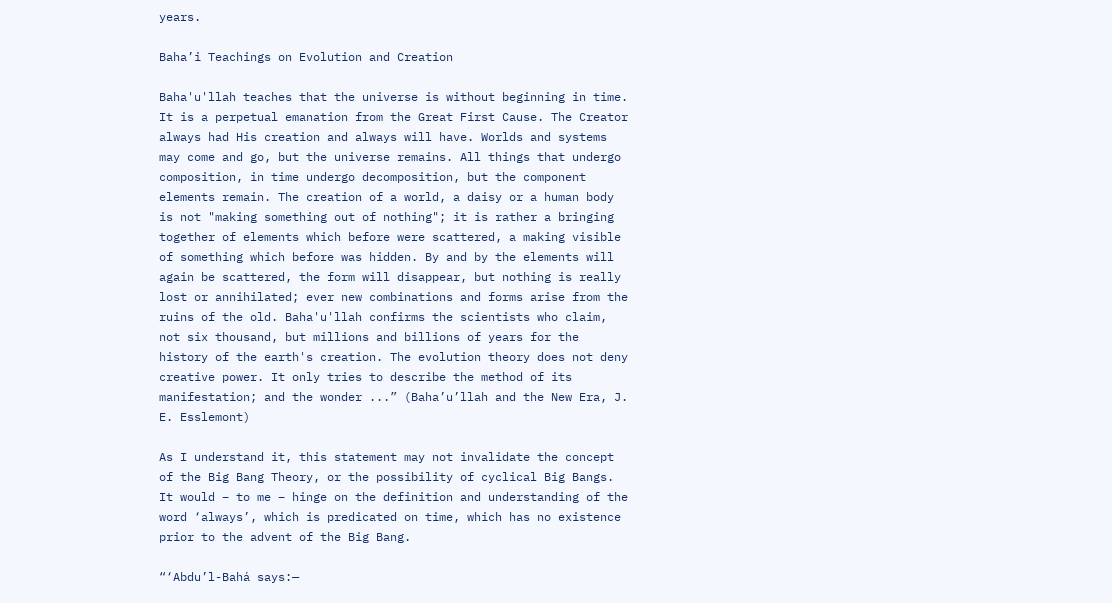years.

Baha’i Teachings on Evolution and Creation

Baha'u'llah teaches that the universe is without beginning in time. It is a perpetual emanation from the Great First Cause. The Creator always had His creation and always will have. Worlds and systems may come and go, but the universe remains. All things that undergo composition, in time undergo decomposition, but the component elements remain. The creation of a world, a daisy or a human body is not "making something out of nothing"; it is rather a bringing together of elements which before were scattered, a making visible of something which before was hidden. By and by the elements will again be scattered, the form will disappear, but nothing is really lost or annihilated; ever new combinations and forms arise from the ruins of the old. Baha'u'llah confirms the scientists who claim, not six thousand, but millions and billions of years for the history of the earth's creation. The evolution theory does not deny creative power. It only tries to describe the method of its manifestation; and the wonder ...” (Baha’u’llah and the New Era, J. E. Esslemont)

As I understand it, this statement may not invalidate the concept of the Big Bang Theory, or the possibility of cyclical Big Bangs. It would – to me – hinge on the definition and understanding of the word ‘always’, which is predicated on time, which has no existence prior to the advent of the Big Bang.

“‘Abdu’l-Bahá says:—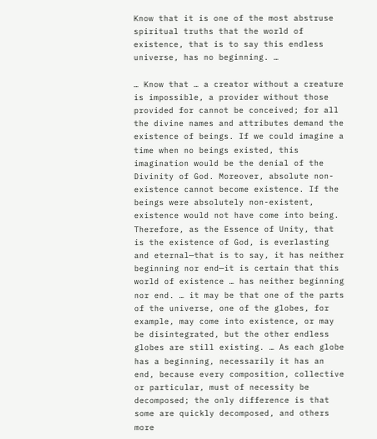Know that it is one of the most abstruse spiritual truths that the world of existence, that is to say this endless universe, has no beginning. …

… Know that … a creator without a creature is impossible, a provider without those provided for cannot be conceived; for all the divine names and attributes demand the existence of beings. If we could imagine a time when no beings existed, this imagination would be the denial of the Divinity of God. Moreover, absolute non-existence cannot become existence. If the beings were absolutely non-existent, existence would not have come into being. Therefore, as the Essence of Unity, that is the existence of God, is everlasting and eternal—that is to say, it has neither beginning nor end—it is certain that this world of existence … has neither beginning nor end. … it may be that one of the parts of the universe, one of the globes, for example, may come into existence, or may be disintegrated, but the other endless globes are still existing. … As each globe has a beginning, necessarily it has an end, because every composition, collective or particular, must of necessity be decomposed; the only difference is that some are quickly decomposed, and others more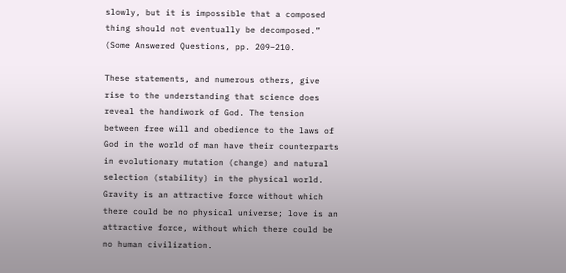slowly, but it is impossible that a composed thing should not eventually be decomposed.” (Some Answered Questions, pp. 209–210.

These statements, and numerous others, give rise to the understanding that science does reveal the handiwork of God. The tension between free will and obedience to the laws of God in the world of man have their counterparts in evolutionary mutation (change) and natural selection (stability) in the physical world. Gravity is an attractive force without which there could be no physical universe; love is an attractive force, without which there could be no human civilization.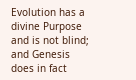Evolution has a divine Purpose and is not blind; and Genesis does in fact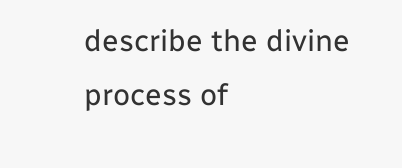describe the divine process of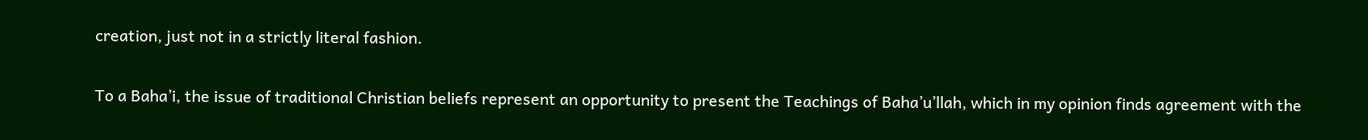creation, just not in a strictly literal fashion.

To a Baha’i, the issue of traditional Christian beliefs represent an opportunity to present the Teachings of Baha’u’llah, which in my opinion finds agreement with the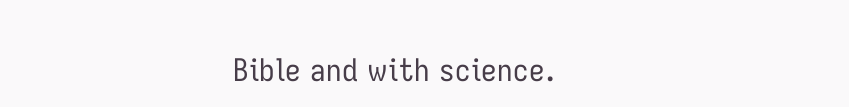Bible and with science.